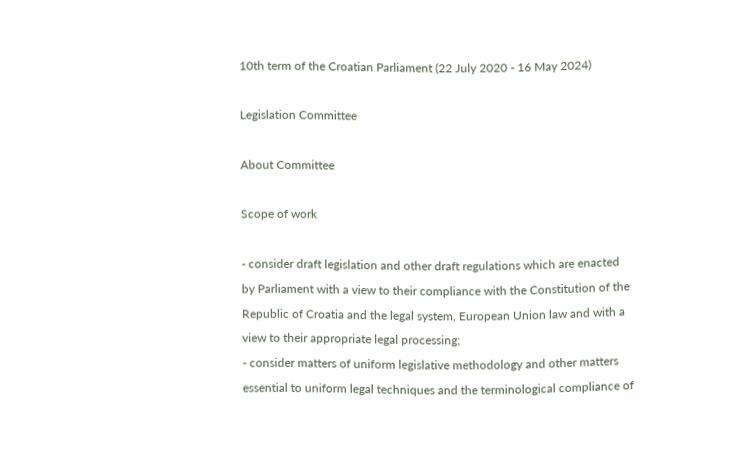10th term of the Croatian Parliament (22 July 2020 - 16 May 2024)

Legislation Committee

About Committee

Scope of work

- consider draft legislation and other draft regulations which are enacted by Parliament with a view to their compliance with the Constitution of the Republic of Croatia and the legal system, European Union law and with a view to their appropriate legal processing;
- consider matters of uniform legislative methodology and other matters essential to uniform legal techniques and the terminological compliance of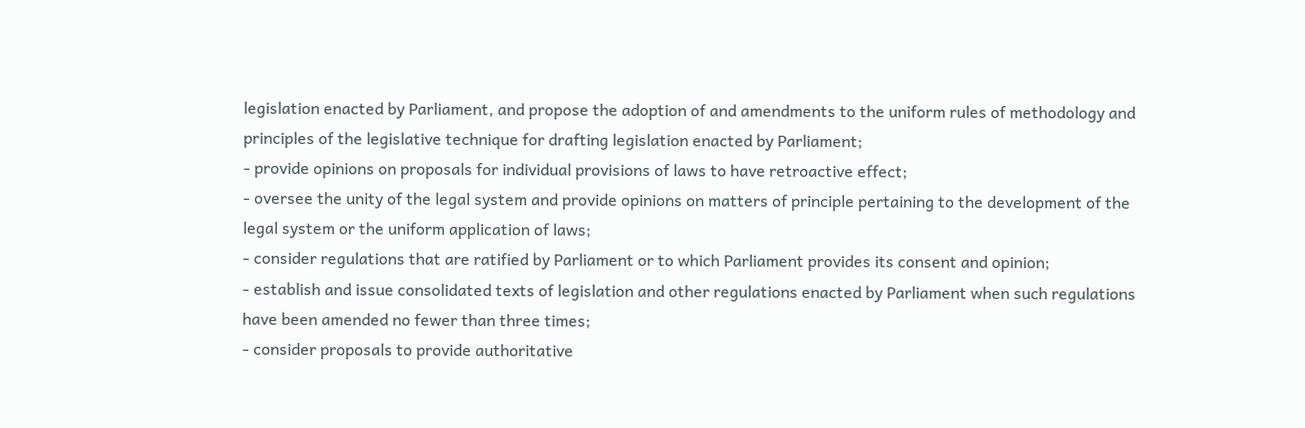legislation enacted by Parliament, and propose the adoption of and amendments to the uniform rules of methodology and principles of the legislative technique for drafting legislation enacted by Parliament;
- provide opinions on proposals for individual provisions of laws to have retroactive effect;
- oversee the unity of the legal system and provide opinions on matters of principle pertaining to the development of the legal system or the uniform application of laws;
- consider regulations that are ratified by Parliament or to which Parliament provides its consent and opinion;
- establish and issue consolidated texts of legislation and other regulations enacted by Parliament when such regulations have been amended no fewer than three times;
- consider proposals to provide authoritative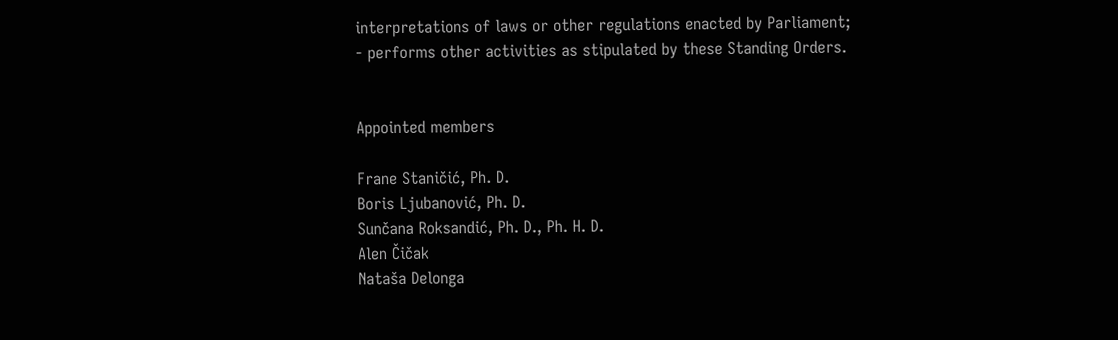interpretations of laws or other regulations enacted by Parliament;
- performs other activities as stipulated by these Standing Orders.


Appointed members

Frane Staničić, Ph. D.
Boris Ljubanović, Ph. D.
Sunčana Roksandić, Ph. D., Ph. H. D.
Alen Čičak
Nataša Delonga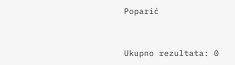Poparić


Ukupno rezultata: 0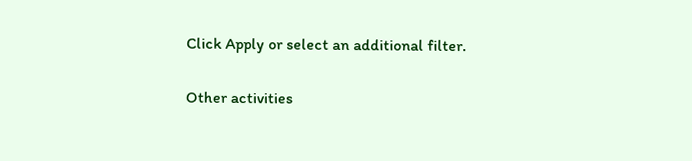Click Apply or select an additional filter.

Other activities